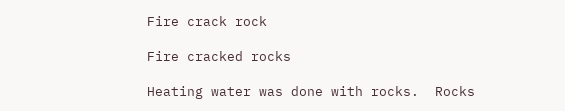Fire crack rock

Fire cracked rocks

Heating water was done with rocks.  Rocks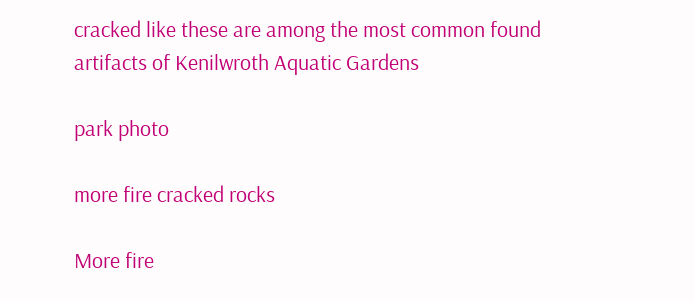cracked like these are among the most common found artifacts of Kenilwroth Aquatic Gardens

park photo

more fire cracked rocks

More fire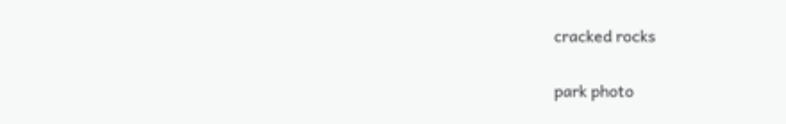cracked rocks

park photo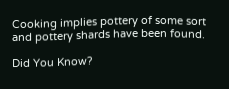Cooking implies pottery of some sort and pottery shards have been found.

Did You Know?